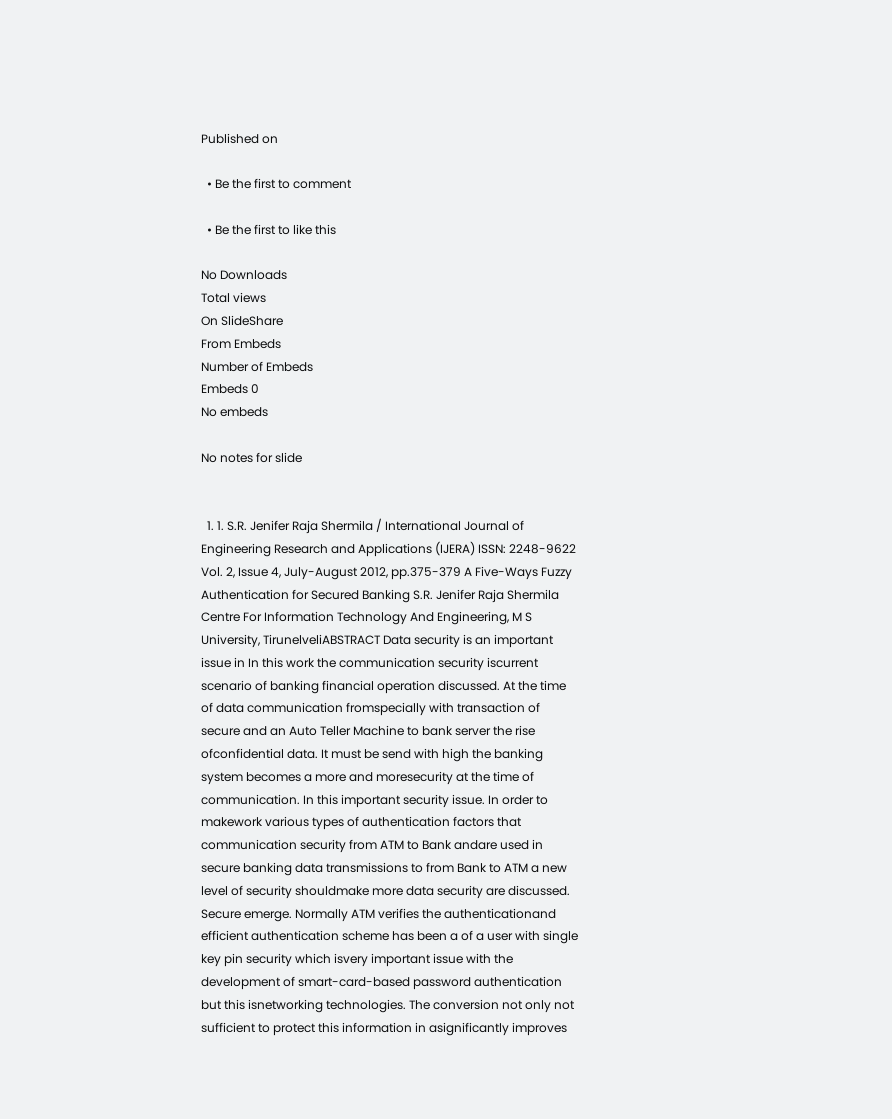Published on

  • Be the first to comment

  • Be the first to like this

No Downloads
Total views
On SlideShare
From Embeds
Number of Embeds
Embeds 0
No embeds

No notes for slide


  1. 1. S.R. Jenifer Raja Shermila / International Journal of Engineering Research and Applications (IJERA) ISSN: 2248-9622 Vol. 2, Issue 4, July-August 2012, pp.375-379 A Five-Ways Fuzzy Authentication for Secured Banking S.R. Jenifer Raja Shermila Centre For Information Technology And Engineering, M S University, TirunelveliABSTRACT Data security is an important issue in In this work the communication security iscurrent scenario of banking financial operation discussed. At the time of data communication fromspecially with transaction of secure and an Auto Teller Machine to bank server the rise ofconfidential data. It must be send with high the banking system becomes a more and moresecurity at the time of communication. In this important security issue. In order to makework various types of authentication factors that communication security from ATM to Bank andare used in secure banking data transmissions to from Bank to ATM a new level of security shouldmake more data security are discussed. Secure emerge. Normally ATM verifies the authenticationand efficient authentication scheme has been a of a user with single key pin security which isvery important issue with the development of smart-card-based password authentication but this isnetworking technologies. The conversion not only not sufficient to protect this information in asignificantly improves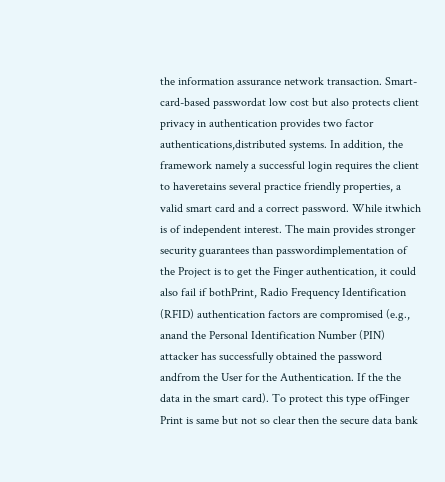the information assurance network transaction. Smart-card-based passwordat low cost but also protects client privacy in authentication provides two factor authentications,distributed systems. In addition, the framework namely a successful login requires the client to haveretains several practice friendly properties, a valid smart card and a correct password. While itwhich is of independent interest. The main provides stronger security guarantees than passwordimplementation of the Project is to get the Finger authentication, it could also fail if bothPrint, Radio Frequency Identification (RFID) authentication factors are compromised (e.g., anand the Personal Identification Number (PIN) attacker has successfully obtained the password andfrom the User for the Authentication. If the the data in the smart card). To protect this type ofFinger Print is same but not so clear then the secure data bank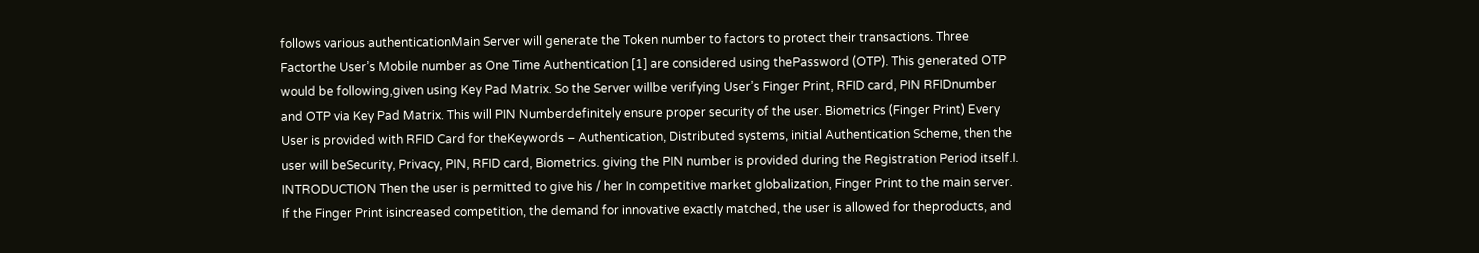follows various authenticationMain Server will generate the Token number to factors to protect their transactions. Three Factorthe User’s Mobile number as One Time Authentication [1] are considered using thePassword (OTP). This generated OTP would be following,given using Key Pad Matrix. So the Server willbe verifying User’s Finger Print, RFID card, PIN RFIDnumber and OTP via Key Pad Matrix. This will PIN Numberdefinitely ensure proper security of the user. Biometrics (Finger Print) Every User is provided with RFID Card for theKeywords – Authentication, Distributed systems, initial Authentication Scheme, then the user will beSecurity, Privacy, PIN, RFID card, Biometrics. giving the PIN number is provided during the Registration Period itself.I. INTRODUCTION Then the user is permitted to give his / her In competitive market globalization, Finger Print to the main server. If the Finger Print isincreased competition, the demand for innovative exactly matched, the user is allowed for theproducts, and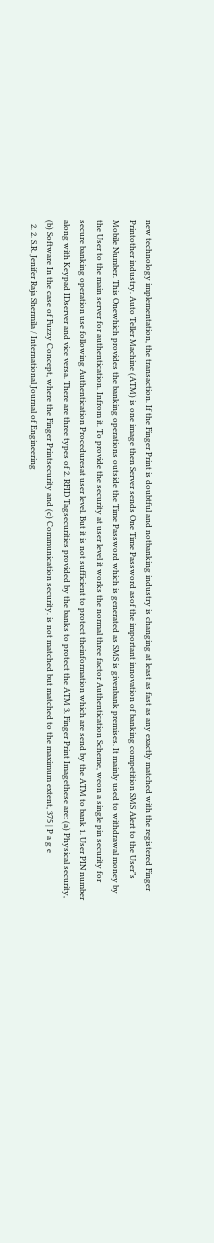new technology implementation, the transaction. If the Finger Print is doubtful and notbanking industry is changing at least as fast as any exactly matched with the registered Finger Printother industry. Auto Teller Machine (ATM) is one image then Server sends One Time Password asof the important innovation of banking competition SMS Alert to the User‟s Mobile Number. This Onewhich provides the banking operations outside the Time Password which is generated as SMS is givenbank premises. It mainly used to withdrawal money by the User to the main server for authentication. Infrom it. To provide the security at user level it works the normal three factor Authentication Scheme, weon a single pin security for secure banking operation use following Authentication Proceduresat user level. But it is not sufficient to protect theinformation which are send by the ATM to bank 1. User PIN number along with Keypad IDserver and vice versa. There are three types of 2. RFID Tagsecurities provided by the banks to protect the ATM 3. Finger Print Imagethese are: (a) Physical security, (b) Software In the case of Fuzzy Concept, where the Finger Printsecurity and (c) Communication security. is not matched but matched to the maximum extent, 375 | P a g e
  2. 2. S.R. Jenifer Raja Shermila / International Journal of Engineering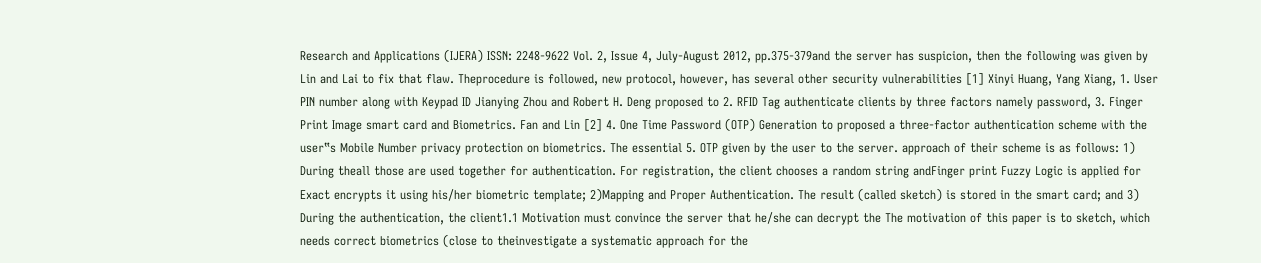Research and Applications (IJERA) ISSN: 2248-9622 Vol. 2, Issue 4, July-August 2012, pp.375-379and the server has suspicion, then the following was given by Lin and Lai to fix that flaw. Theprocedure is followed, new protocol, however, has several other security vulnerabilities [1] Xinyi Huang, Yang Xiang, 1. User PIN number along with Keypad ID Jianying Zhou and Robert H. Deng proposed to 2. RFID Tag authenticate clients by three factors namely password, 3. Finger Print Image smart card and Biometrics. Fan and Lin [2] 4. One Time Password (OTP) Generation to proposed a three-factor authentication scheme with the user‟s Mobile Number privacy protection on biometrics. The essential 5. OTP given by the user to the server. approach of their scheme is as follows: 1) During theall those are used together for authentication. For registration, the client chooses a random string andFinger print Fuzzy Logic is applied for Exact encrypts it using his/her biometric template; 2)Mapping and Proper Authentication. The result (called sketch) is stored in the smart card; and 3) During the authentication, the client1.1 Motivation must convince the server that he/she can decrypt the The motivation of this paper is to sketch, which needs correct biometrics (close to theinvestigate a systematic approach for the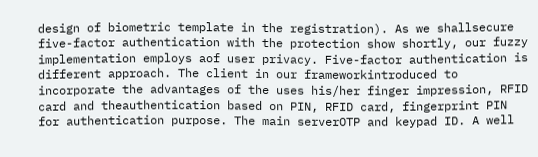design of biometric template in the registration). As we shallsecure five-factor authentication with the protection show shortly, our fuzzy implementation employs aof user privacy. Five-factor authentication is different approach. The client in our frameworkintroduced to incorporate the advantages of the uses his/her finger impression, RFID card and theauthentication based on PIN, RFID card, fingerprint PIN for authentication purpose. The main serverOTP and keypad ID. A well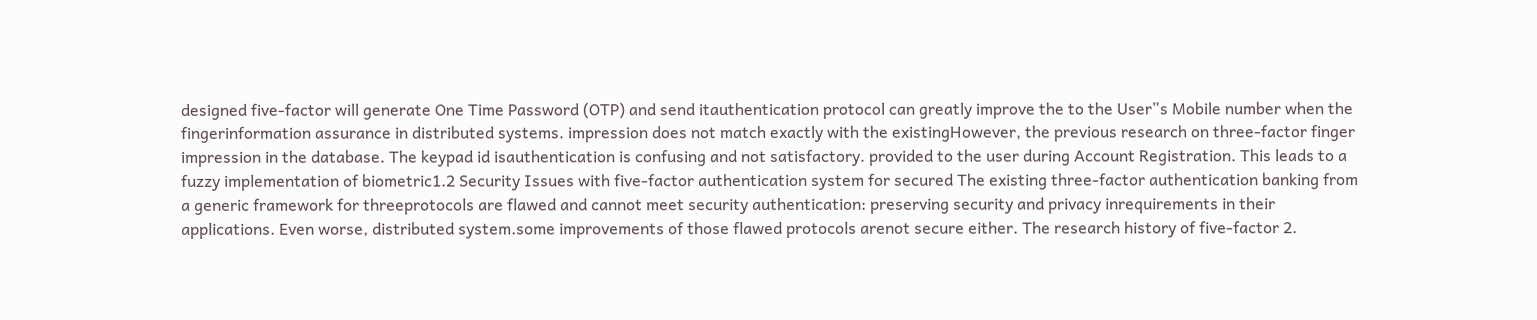designed five-factor will generate One Time Password (OTP) and send itauthentication protocol can greatly improve the to the User‟s Mobile number when the fingerinformation assurance in distributed systems. impression does not match exactly with the existingHowever, the previous research on three-factor finger impression in the database. The keypad id isauthentication is confusing and not satisfactory. provided to the user during Account Registration. This leads to a fuzzy implementation of biometric1.2 Security Issues with five-factor authentication system for secured The existing three-factor authentication banking from a generic framework for threeprotocols are flawed and cannot meet security authentication: preserving security and privacy inrequirements in their applications. Even worse, distributed system.some improvements of those flawed protocols arenot secure either. The research history of five-factor 2.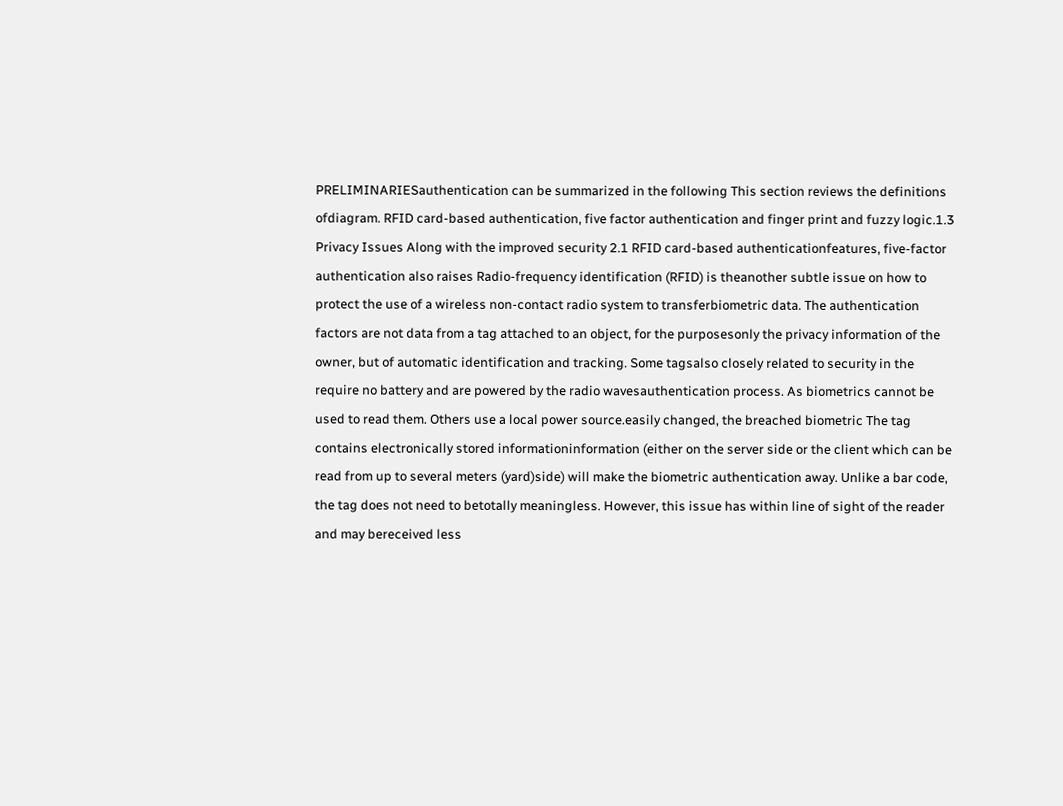PRELIMINARIESauthentication can be summarized in the following This section reviews the definitions ofdiagram. RFID card-based authentication, five factor authentication and finger print and fuzzy logic.1.3 Privacy Issues Along with the improved security 2.1 RFID card-based authenticationfeatures, five-factor authentication also raises Radio-frequency identification (RFID) is theanother subtle issue on how to protect the use of a wireless non-contact radio system to transferbiometric data. The authentication factors are not data from a tag attached to an object, for the purposesonly the privacy information of the owner, but of automatic identification and tracking. Some tagsalso closely related to security in the require no battery and are powered by the radio wavesauthentication process. As biometrics cannot be used to read them. Others use a local power source.easily changed, the breached biometric The tag contains electronically stored informationinformation (either on the server side or the client which can be read from up to several meters (yard)side) will make the biometric authentication away. Unlike a bar code, the tag does not need to betotally meaningless. However, this issue has within line of sight of the reader and may bereceived less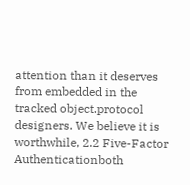attention than it deserves from embedded in the tracked object.protocol designers. We believe it is worthwhile, 2.2 Five-Factor Authenticationboth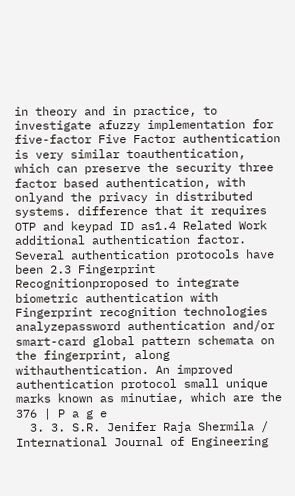in theory and in practice, to investigate afuzzy implementation for five-factor Five Factor authentication is very similar toauthentication, which can preserve the security three factor based authentication, with onlyand the privacy in distributed systems. difference that it requires OTP and keypad ID as1.4 Related Work additional authentication factor. Several authentication protocols have been 2.3 Fingerprint Recognitionproposed to integrate biometric authentication with Fingerprint recognition technologies analyzepassword authentication and/or smart-card global pattern schemata on the fingerprint, along withauthentication. An improved authentication protocol small unique marks known as minutiae, which are the 376 | P a g e
  3. 3. S.R. Jenifer Raja Shermila / International Journal of Engineering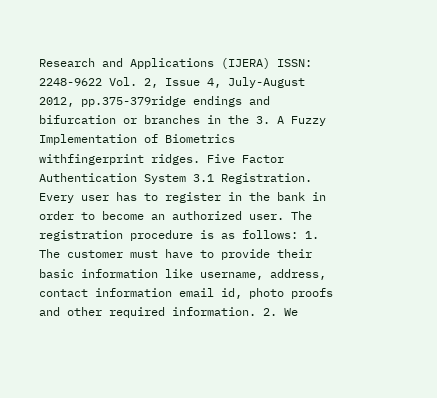Research and Applications (IJERA) ISSN: 2248-9622 Vol. 2, Issue 4, July-August 2012, pp.375-379ridge endings and bifurcation or branches in the 3. A Fuzzy Implementation of Biometrics withfingerprint ridges. Five Factor Authentication System 3.1 Registration. Every user has to register in the bank in order to become an authorized user. The registration procedure is as follows: 1. The customer must have to provide their basic information like username, address, contact information email id, photo proofs and other required information. 2. We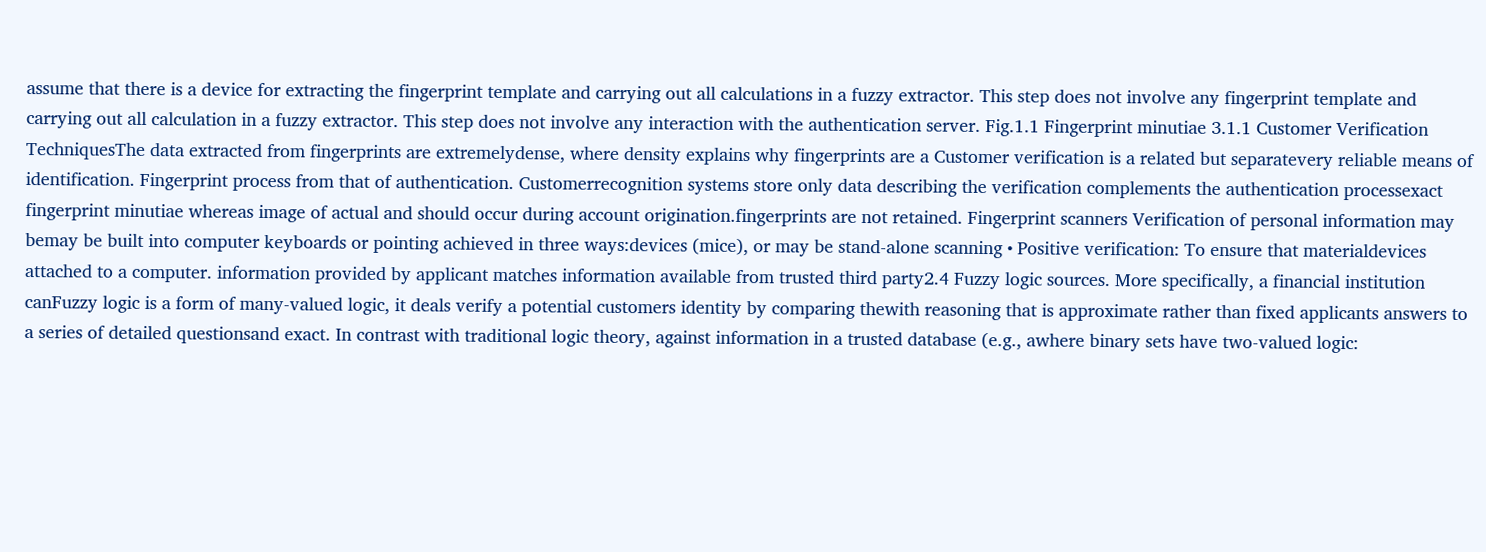assume that there is a device for extracting the fingerprint template and carrying out all calculations in a fuzzy extractor. This step does not involve any fingerprint template and carrying out all calculation in a fuzzy extractor. This step does not involve any interaction with the authentication server. Fig.1.1 Fingerprint minutiae 3.1.1 Customer Verification TechniquesThe data extracted from fingerprints are extremelydense, where density explains why fingerprints are a Customer verification is a related but separatevery reliable means of identification. Fingerprint process from that of authentication. Customerrecognition systems store only data describing the verification complements the authentication processexact fingerprint minutiae whereas image of actual and should occur during account origination.fingerprints are not retained. Fingerprint scanners Verification of personal information may bemay be built into computer keyboards or pointing achieved in three ways:devices (mice), or may be stand-alone scanning • Positive verification: To ensure that materialdevices attached to a computer. information provided by applicant matches information available from trusted third party2.4 Fuzzy logic sources. More specifically, a financial institution canFuzzy logic is a form of many-valued logic, it deals verify a potential customers identity by comparing thewith reasoning that is approximate rather than fixed applicants answers to a series of detailed questionsand exact. In contrast with traditional logic theory, against information in a trusted database (e.g., awhere binary sets have two-valued logic: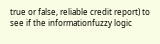true or false, reliable credit report) to see if the informationfuzzy logic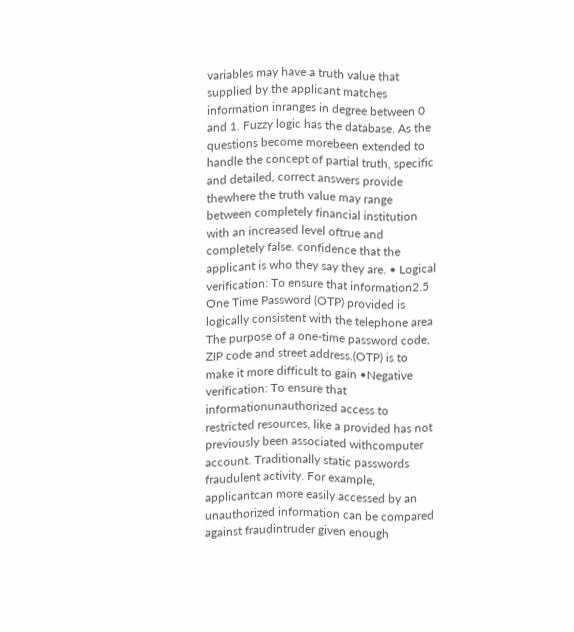variables may have a truth value that supplied by the applicant matches information inranges in degree between 0 and 1. Fuzzy logic has the database. As the questions become morebeen extended to handle the concept of partial truth, specific and detailed, correct answers provide thewhere the truth value may range between completely financial institution with an increased level oftrue and completely false. confidence that the applicant is who they say they are. • Logical verification: To ensure that information2.5 One Time Password (OTP) provided is logically consistent with the telephone area The purpose of a one-time password code, ZIP code and street address.(OTP) is to make it more difficult to gain •Negative verification: To ensure that informationunauthorized access to restricted resources, like a provided has not previously been associated withcomputer account. Traditionally static passwords fraudulent activity. For example, applicantcan more easily accessed by an unauthorized information can be compared against fraudintruder given enough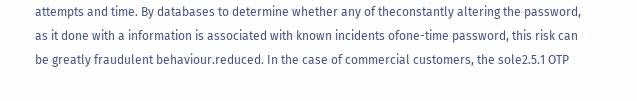attempts and time. By databases to determine whether any of theconstantly altering the password, as it done with a information is associated with known incidents ofone-time password, this risk can be greatly fraudulent behaviour.reduced. In the case of commercial customers, the sole2.5.1 OTP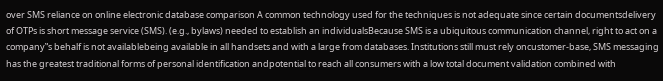over SMS reliance on online electronic database comparison A common technology used for the techniques is not adequate since certain documentsdelivery of OTPs is short message service (SMS). (e.g., bylaws) needed to establish an individualsBecause SMS is a ubiquitous communication channel, right to act on a company‟s behalf is not availablebeing available in all handsets and with a large from databases. Institutions still must rely oncustomer-base, SMS messaging has the greatest traditional forms of personal identification andpotential to reach all consumers with a low total document validation combined with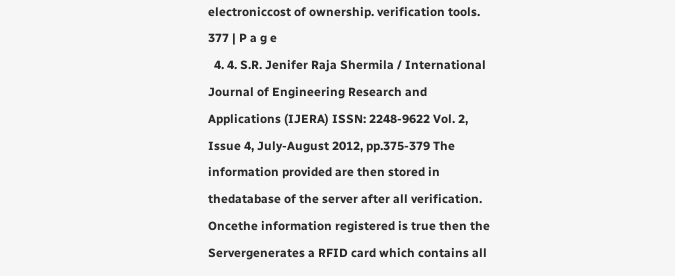electroniccost of ownership. verification tools. 377 | P a g e
  4. 4. S.R. Jenifer Raja Shermila / International Journal of Engineering Research and Applications (IJERA) ISSN: 2248-9622 Vol. 2, Issue 4, July-August 2012, pp.375-379 The information provided are then stored in thedatabase of the server after all verification. Oncethe information registered is true then the Servergenerates a RFID card which contains all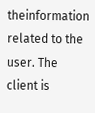theinformation related to the user. The client is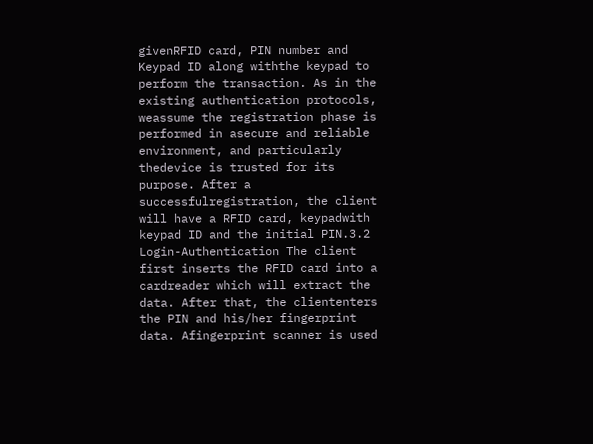givenRFID card, PIN number and Keypad ID along withthe keypad to perform the transaction. As in the existing authentication protocols, weassume the registration phase is performed in asecure and reliable environment, and particularly thedevice is trusted for its purpose. After a successfulregistration, the client will have a RFID card, keypadwith keypad ID and the initial PIN.3.2 Login-Authentication The client first inserts the RFID card into a cardreader which will extract the data. After that, the cliententers the PIN and his/her fingerprint data. Afingerprint scanner is used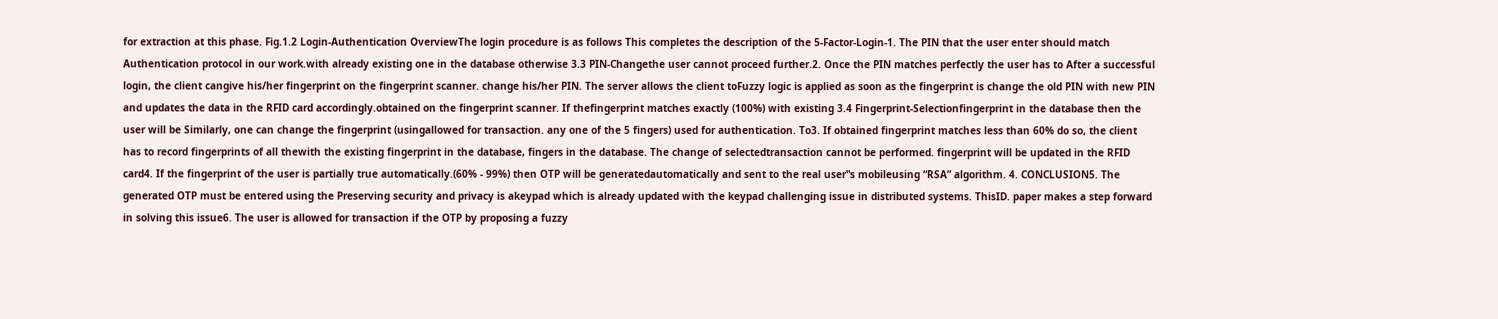for extraction at this phase. Fig.1.2 Login-Authentication OverviewThe login procedure is as follows This completes the description of the 5-Factor-Login-1. The PIN that the user enter should match Authentication protocol in our work.with already existing one in the database otherwise 3.3 PIN-Changethe user cannot proceed further.2. Once the PIN matches perfectly the user has to After a successful login, the client cangive his/her fingerprint on the fingerprint scanner. change his/her PIN. The server allows the client toFuzzy logic is applied as soon as the fingerprint is change the old PIN with new PIN and updates the data in the RFID card accordingly.obtained on the fingerprint scanner. If thefingerprint matches exactly (100%) with existing 3.4 Fingerprint-Selectionfingerprint in the database then the user will be Similarly, one can change the fingerprint (usingallowed for transaction. any one of the 5 fingers) used for authentication. To3. If obtained fingerprint matches less than 60% do so, the client has to record fingerprints of all thewith the existing fingerprint in the database, fingers in the database. The change of selectedtransaction cannot be performed. fingerprint will be updated in the RFID card4. If the fingerprint of the user is partially true automatically.(60% - 99%) then OTP will be generatedautomatically and sent to the real user‟s mobileusing “RSA” algorithm. 4. CONCLUSION5. The generated OTP must be entered using the Preserving security and privacy is akeypad which is already updated with the keypad challenging issue in distributed systems. ThisID. paper makes a step forward in solving this issue6. The user is allowed for transaction if the OTP by proposing a fuzzy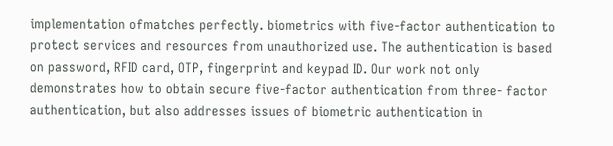implementation ofmatches perfectly. biometrics with five-factor authentication to protect services and resources from unauthorized use. The authentication is based on password, RFID card, OTP, fingerprint and keypad ID. Our work not only demonstrates how to obtain secure five-factor authentication from three- factor authentication, but also addresses issues of biometric authentication in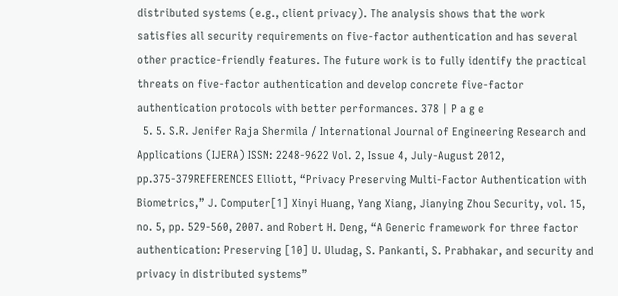distributed systems (e.g., client privacy). The analysis shows that the work satisfies all security requirements on five-factor authentication and has several other practice-friendly features. The future work is to fully identify the practical threats on five-factor authentication and develop concrete five-factor authentication protocols with better performances. 378 | P a g e
  5. 5. S.R. Jenifer Raja Shermila / International Journal of Engineering Research and Applications (IJERA) ISSN: 2248-9622 Vol. 2, Issue 4, July-August 2012, pp.375-379REFERENCES Elliott, “Privacy Preserving Multi-Factor Authentication with Biometrics,” J. Computer[1] Xinyi Huang, Yang Xiang, Jianying Zhou Security, vol. 15, no. 5, pp. 529-560, 2007. and Robert H. Deng, “A Generic framework for three factor authentication: Preserving [10] U. Uludag, S. Pankanti, S. Prabhakar, and security and privacy in distributed systems”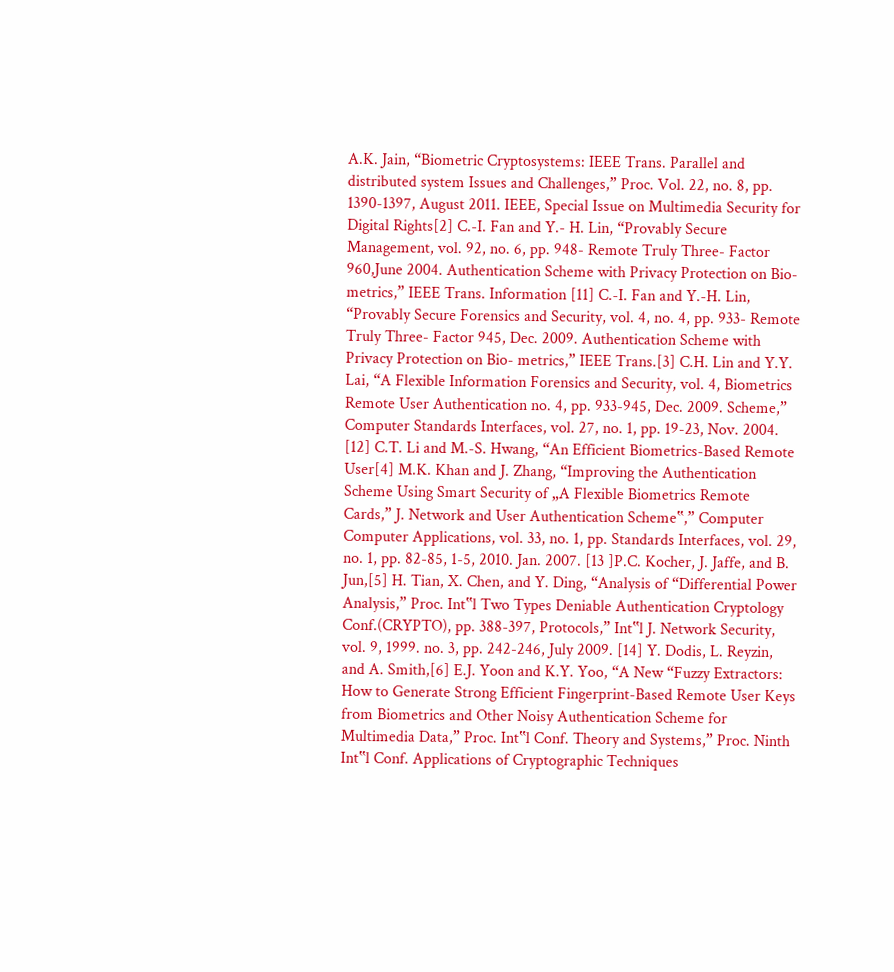A.K. Jain, “Biometric Cryptosystems: IEEE Trans. Parallel and distributed system Issues and Challenges,” Proc. Vol. 22, no. 8, pp. 1390-1397, August 2011. IEEE, Special Issue on Multimedia Security for Digital Rights[2] C.-I. Fan and Y.- H. Lin, “Provably Secure Management, vol. 92, no. 6, pp. 948- Remote Truly Three- Factor 960,June 2004. Authentication Scheme with Privacy Protection on Bio- metrics,” IEEE Trans. Information [11] C.-I. Fan and Y.-H. Lin, “Provably Secure Forensics and Security, vol. 4, no. 4, pp. 933- Remote Truly Three- Factor 945, Dec. 2009. Authentication Scheme with Privacy Protection on Bio- metrics,” IEEE Trans.[3] C.H. Lin and Y.Y. Lai, “A Flexible Information Forensics and Security, vol. 4, Biometrics Remote User Authentication no. 4, pp. 933-945, Dec. 2009. Scheme,” Computer Standards Interfaces, vol. 27, no. 1, pp. 19-23, Nov. 2004. [12] C.T. Li and M.-S. Hwang, “An Efficient Biometrics-Based Remote User[4] M.K. Khan and J. Zhang, “Improving the Authentication Scheme Using Smart Security of „A Flexible Biometrics Remote Cards,” J. Network and User Authentication Scheme‟,” Computer Computer Applications, vol. 33, no. 1, pp. Standards Interfaces, vol. 29, no. 1, pp. 82-85, 1-5, 2010. Jan. 2007. [13 ]P.C. Kocher, J. Jaffe, and B. Jun,[5] H. Tian, X. Chen, and Y. Ding, “Analysis of “Differential Power Analysis,” Proc. Int‟l Two Types Deniable Authentication Cryptology Conf.(CRYPTO), pp. 388-397, Protocols,” Int‟l J. Network Security, vol. 9, 1999. no. 3, pp. 242-246, July 2009. [14] Y. Dodis, L. Reyzin, and A. Smith,[6] E.J. Yoon and K.Y. Yoo, “A New “Fuzzy Extractors: How to Generate Strong Efficient Fingerprint-Based Remote User Keys from Biometrics and Other Noisy Authentication Scheme for Multimedia Data,” Proc. Int‟l Conf. Theory and Systems,” Proc. Ninth Int‟l Conf. Applications of Cryptographic Techniques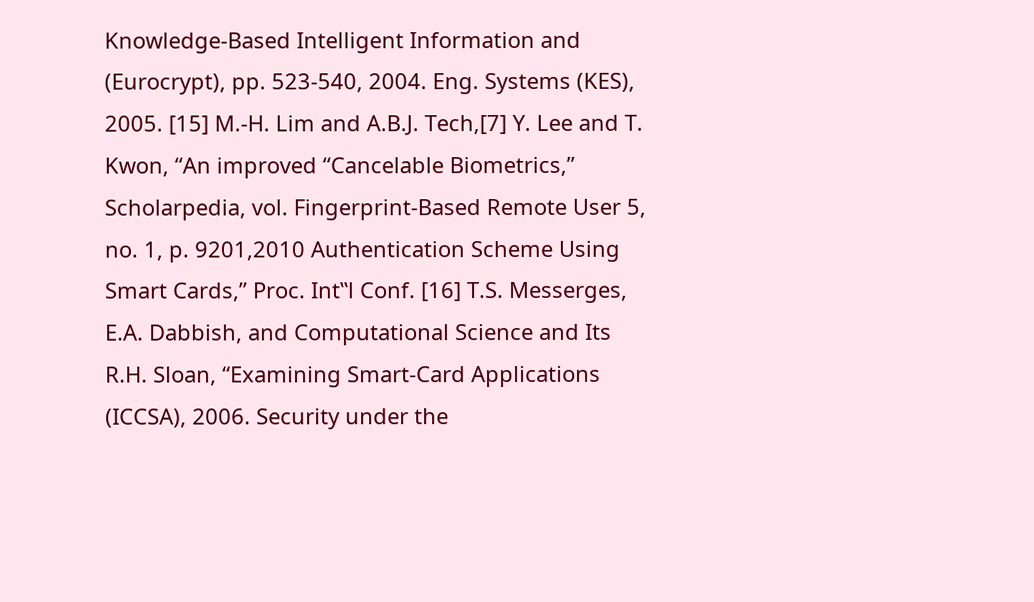Knowledge-Based Intelligent Information and (Eurocrypt), pp. 523-540, 2004. Eng. Systems (KES), 2005. [15] M.-H. Lim and A.B.J. Tech,[7] Y. Lee and T. Kwon, “An improved “Cancelable Biometrics,” Scholarpedia, vol. Fingerprint-Based Remote User 5, no. 1, p. 9201,2010 Authentication Scheme Using Smart Cards,” Proc. Int‟l Conf. [16] T.S. Messerges, E.A. Dabbish, and Computational Science and Its R.H. Sloan, “Examining Smart-Card Applications (ICCSA), 2006. Security under the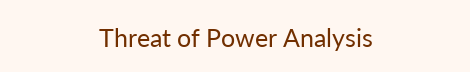Threat of Power Analysis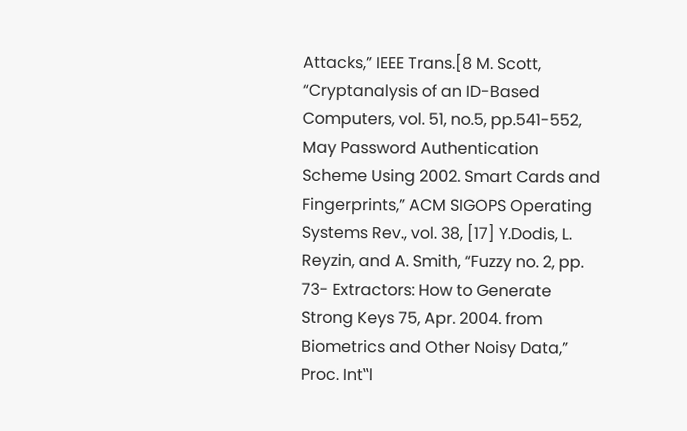Attacks,” IEEE Trans.[8 M. Scott, “Cryptanalysis of an ID-Based Computers, vol. 51, no.5, pp.541-552, May Password Authentication Scheme Using 2002. Smart Cards and Fingerprints,” ACM SIGOPS Operating Systems Rev., vol. 38, [17] Y.Dodis, L. Reyzin, and A. Smith, “Fuzzy no. 2, pp. 73- Extractors: How to Generate Strong Keys 75, Apr. 2004. from Biometrics and Other Noisy Data,” Proc. Int‟l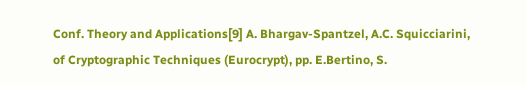Conf. Theory and Applications[9] A. Bhargav-Spantzel, A.C. Squicciarini, of Cryptographic Techniques (Eurocrypt), pp. E.Bertino, S.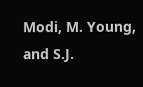Modi, M. Young, and S.J.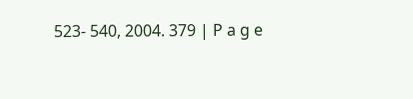523- 540, 2004. 379 | P a g e